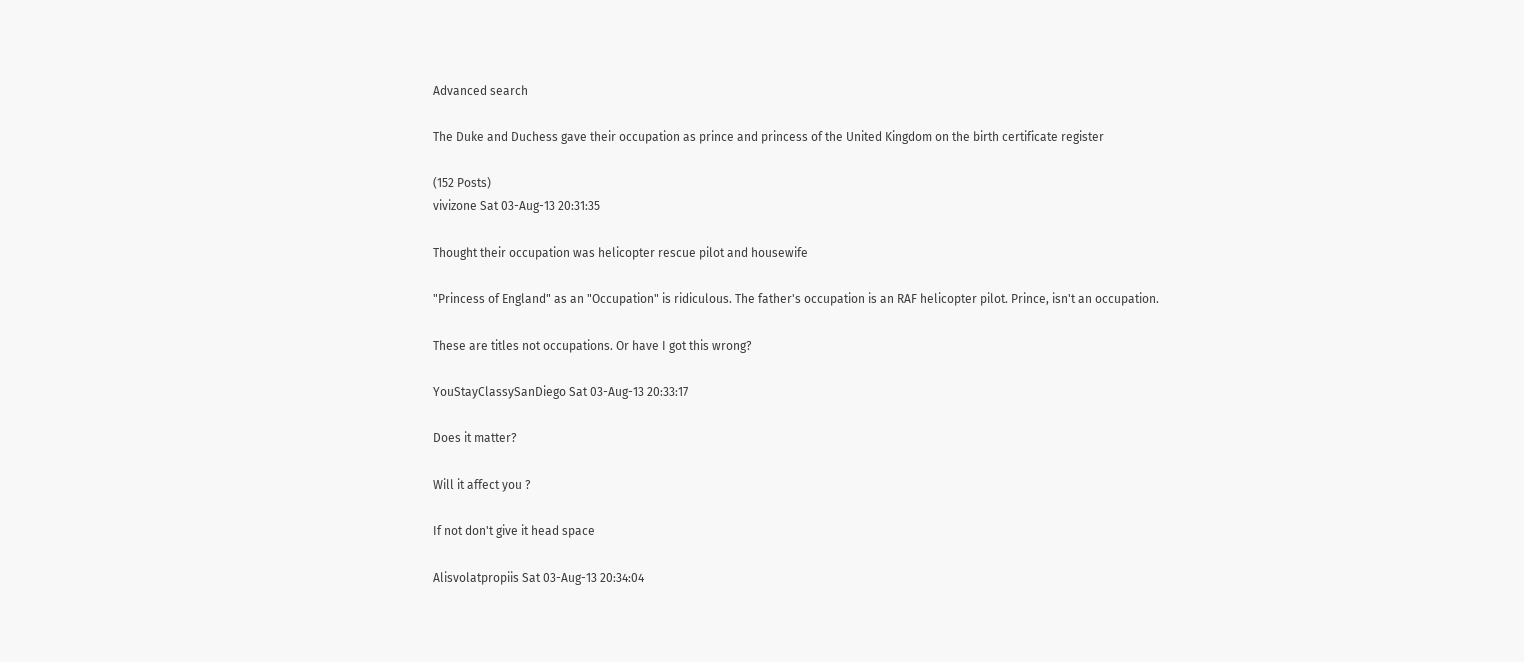Advanced search

The Duke and Duchess gave their occupation as prince and princess of the United Kingdom on the birth certificate register

(152 Posts)
vivizone Sat 03-Aug-13 20:31:35

Thought their occupation was helicopter rescue pilot and housewife

"Princess of England" as an "Occupation" is ridiculous. The father's occupation is an RAF helicopter pilot. Prince, isn't an occupation.

These are titles not occupations. Or have I got this wrong?

YouStayClassySanDiego Sat 03-Aug-13 20:33:17

Does it matter?

Will it affect you ?

If not don't give it head space

Alisvolatpropiis Sat 03-Aug-13 20:34:04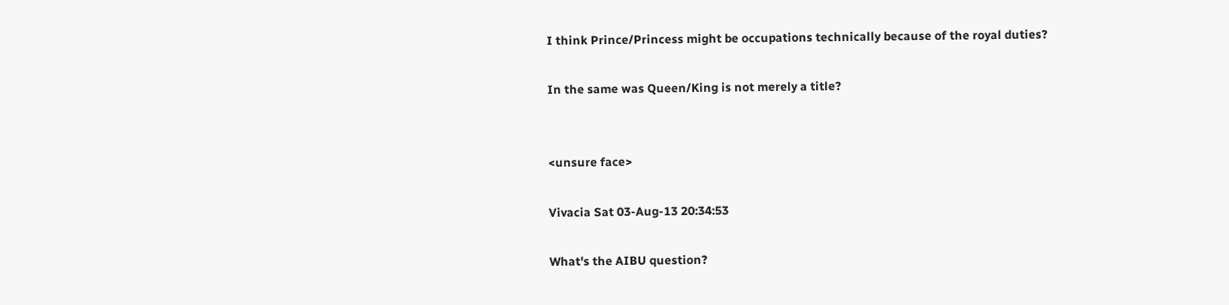I think Prince/Princess might be occupations technically because of the royal duties?

In the same was Queen/King is not merely a title?


<unsure face>

Vivacia Sat 03-Aug-13 20:34:53

What's the AIBU question?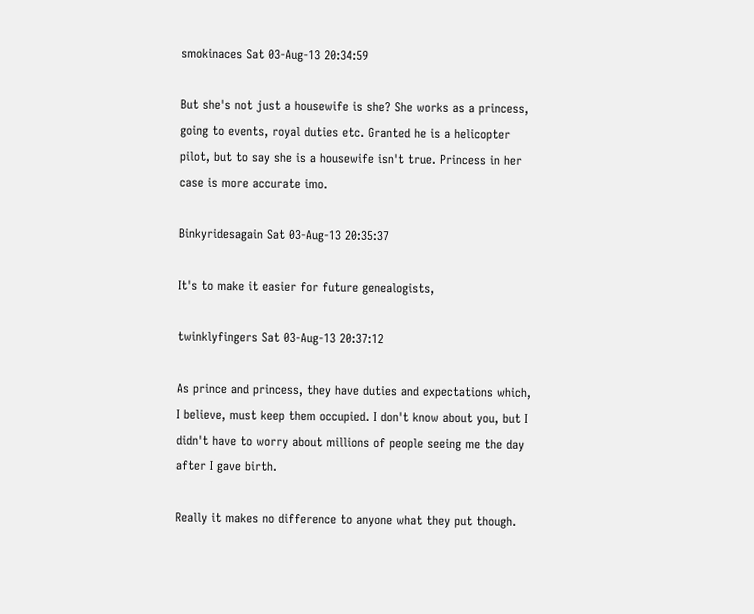smokinaces Sat 03-Aug-13 20:34:59

But she's not just a housewife is she? She works as a princess, going to events, royal duties etc. Granted he is a helicopter pilot, but to say she is a housewife isn't true. Princess in her case is more accurate imo.

Binkyridesagain Sat 03-Aug-13 20:35:37

It's to make it easier for future genealogists,

twinklyfingers Sat 03-Aug-13 20:37:12

As prince and princess, they have duties and expectations which, I believe, must keep them occupied. I don't know about you, but I didn't have to worry about millions of people seeing me the day after I gave birth.

Really it makes no difference to anyone what they put though.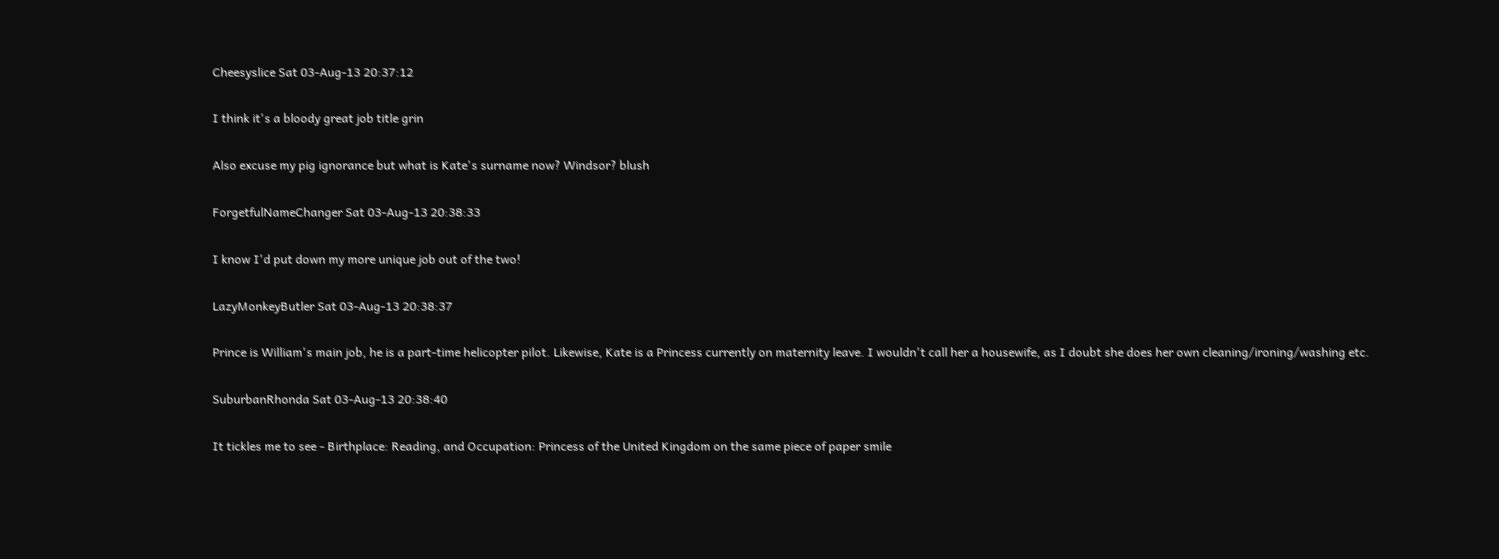Cheesyslice Sat 03-Aug-13 20:37:12

I think it's a bloody great job title grin

Also excuse my pig ignorance but what is Kate's surname now? Windsor? blush

ForgetfulNameChanger Sat 03-Aug-13 20:38:33

I know I'd put down my more unique job out of the two!

LazyMonkeyButler Sat 03-Aug-13 20:38:37

Prince is William's main job, he is a part-time helicopter pilot. Likewise, Kate is a Princess currently on maternity leave. I wouldn't call her a housewife, as I doubt she does her own cleaning/ironing/washing etc.

SuburbanRhonda Sat 03-Aug-13 20:38:40

It tickles me to see - Birthplace: Reading, and Occupation: Princess of the United Kingdom on the same piece of paper smile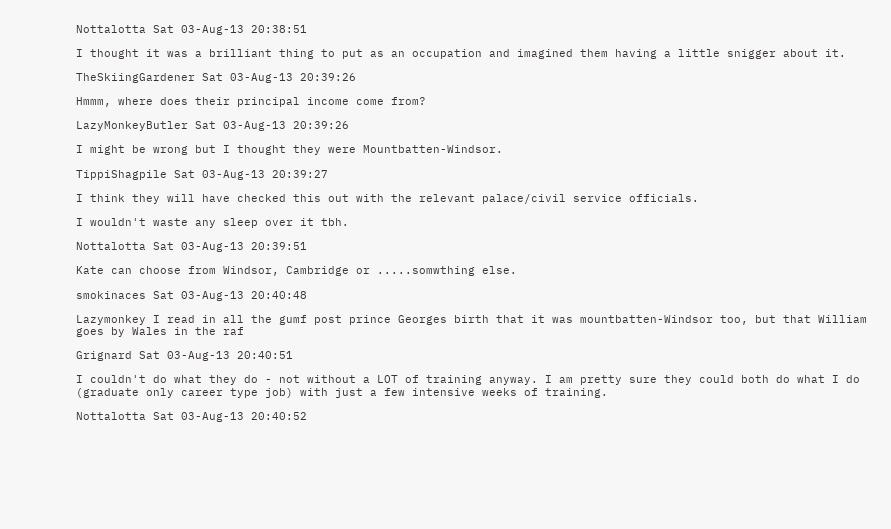Nottalotta Sat 03-Aug-13 20:38:51

I thought it was a brilliant thing to put as an occupation and imagined them having a little snigger about it.

TheSkiingGardener Sat 03-Aug-13 20:39:26

Hmmm, where does their principal income come from?

LazyMonkeyButler Sat 03-Aug-13 20:39:26

I might be wrong but I thought they were Mountbatten-Windsor.

TippiShagpile Sat 03-Aug-13 20:39:27

I think they will have checked this out with the relevant palace/civil service officials.

I wouldn't waste any sleep over it tbh.

Nottalotta Sat 03-Aug-13 20:39:51

Kate can choose from Windsor, Cambridge or .....somwthing else.

smokinaces Sat 03-Aug-13 20:40:48

Lazymonkey I read in all the gumf post prince Georges birth that it was mountbatten-Windsor too, but that William goes by Wales in the raf

Grignard Sat 03-Aug-13 20:40:51

I couldn't do what they do - not without a LOT of training anyway. I am pretty sure they could both do what I do (graduate only career type job) with just a few intensive weeks of training.

Nottalotta Sat 03-Aug-13 20:40:52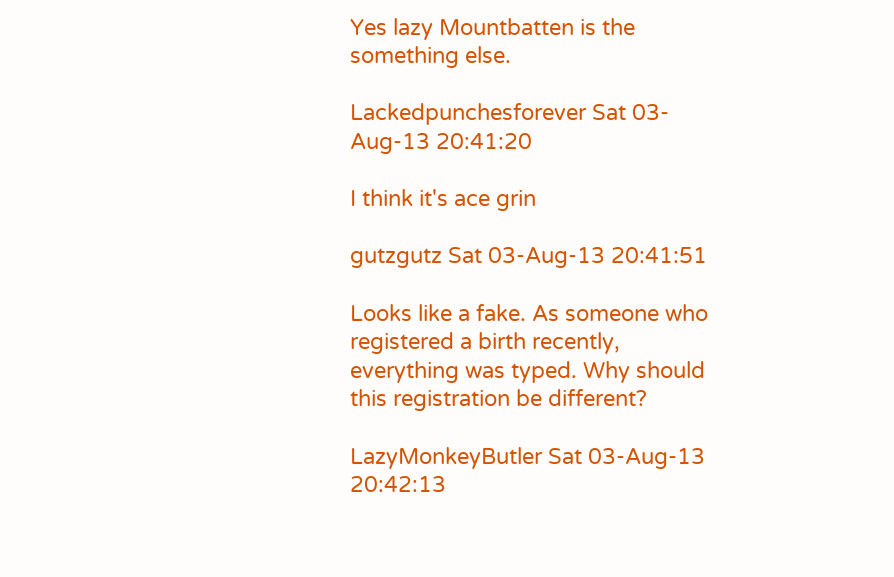Yes lazy Mountbatten is the something else.

Lackedpunchesforever Sat 03-Aug-13 20:41:20

I think it's ace grin

gutzgutz Sat 03-Aug-13 20:41:51

Looks like a fake. As someone who registered a birth recently, everything was typed. Why should this registration be different?

LazyMonkeyButler Sat 03-Aug-13 20:42:13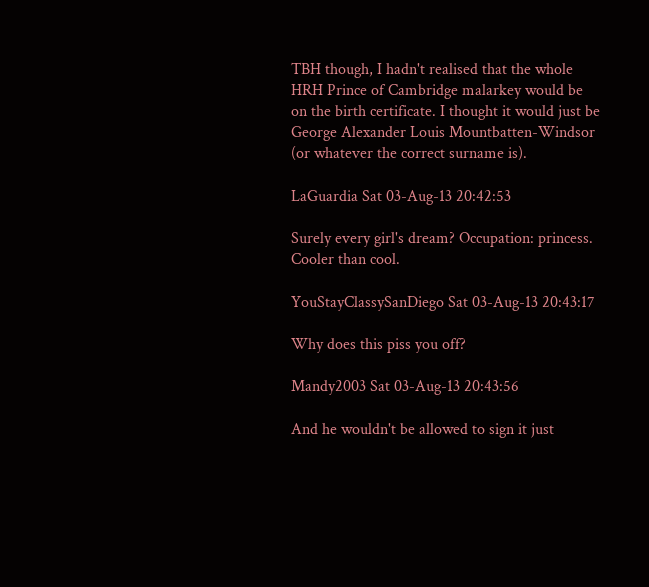TBH though, I hadn't realised that the whole HRH Prince of Cambridge malarkey would be on the birth certificate. I thought it would just be George Alexander Louis Mountbatten-Windsor (or whatever the correct surname is).

LaGuardia Sat 03-Aug-13 20:42:53

Surely every girl's dream? Occupation: princess. Cooler than cool.

YouStayClassySanDiego Sat 03-Aug-13 20:43:17

Why does this piss you off?

Mandy2003 Sat 03-Aug-13 20:43:56

And he wouldn't be allowed to sign it just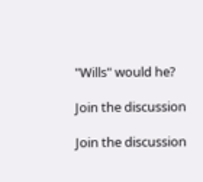"Wills" would he?

Join the discussion

Join the discussion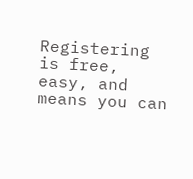Registering is free, easy, and means you can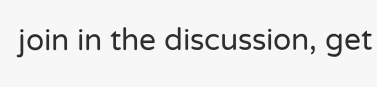join in the discussion, get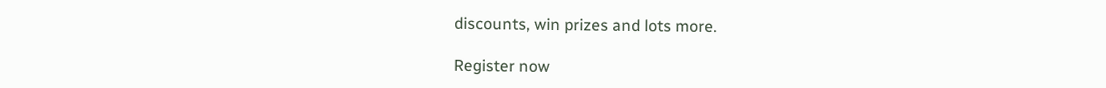discounts, win prizes and lots more.

Register now